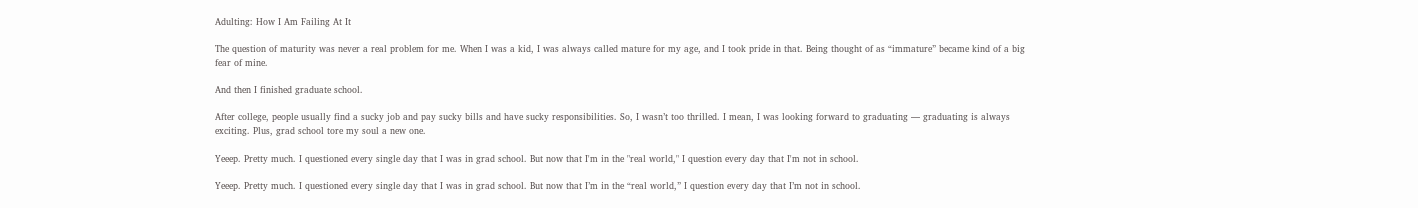Adulting: How I Am Failing At It

The question of maturity was never a real problem for me. When I was a kid, I was always called mature for my age, and I took pride in that. Being thought of as “immature” became kind of a big fear of mine.

And then I finished graduate school.

After college, people usually find a sucky job and pay sucky bills and have sucky responsibilities. So, I wasn’t too thrilled. I mean, I was looking forward to graduating — graduating is always exciting. Plus, grad school tore my soul a new one.

Yeeep. Pretty much. I questioned every single day that I was in grad school. But now that I'm in the "real world," I question every day that I'm not in school.

Yeeep. Pretty much. I questioned every single day that I was in grad school. But now that I’m in the “real world,” I question every day that I’m not in school.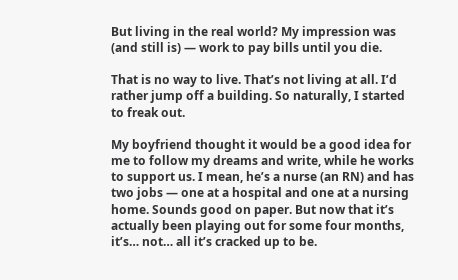But living in the real world? My impression was (and still is) — work to pay bills until you die.

That is no way to live. That’s not living at all. I’d rather jump off a building. So naturally, I started to freak out.

My boyfriend thought it would be a good idea for me to follow my dreams and write, while he works to support us. I mean, he’s a nurse (an RN) and has two jobs — one at a hospital and one at a nursing home. Sounds good on paper. But now that it’s actually been playing out for some four months, it’s… not… all it’s cracked up to be.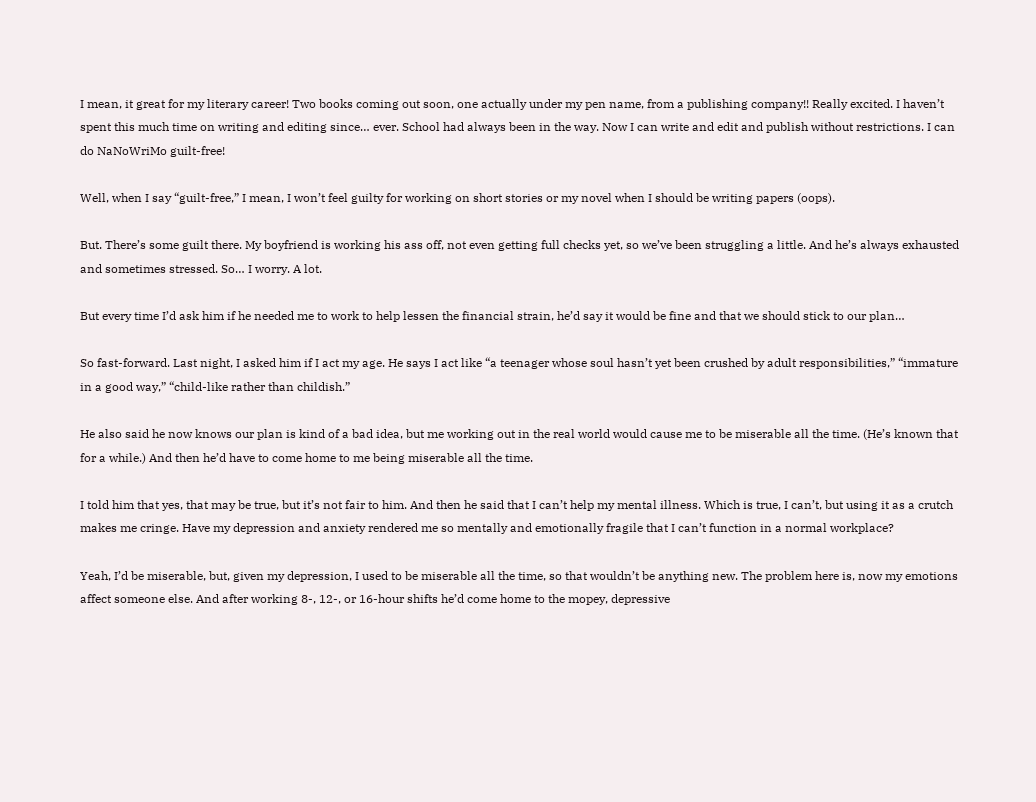I mean, it great for my literary career! Two books coming out soon, one actually under my pen name, from a publishing company!! Really excited. I haven’t spent this much time on writing and editing since… ever. School had always been in the way. Now I can write and edit and publish without restrictions. I can do NaNoWriMo guilt-free!

Well, when I say “guilt-free,” I mean, I won’t feel guilty for working on short stories or my novel when I should be writing papers (oops).

But. There’s some guilt there. My boyfriend is working his ass off, not even getting full checks yet, so we’ve been struggling a little. And he’s always exhausted and sometimes stressed. So… I worry. A lot.

But every time I’d ask him if he needed me to work to help lessen the financial strain, he’d say it would be fine and that we should stick to our plan…

So fast-forward. Last night, I asked him if I act my age. He says I act like “a teenager whose soul hasn’t yet been crushed by adult responsibilities,” “immature in a good way,” “child-like rather than childish.”

He also said he now knows our plan is kind of a bad idea, but me working out in the real world would cause me to be miserable all the time. (He’s known that for a while.) And then he’d have to come home to me being miserable all the time.

I told him that yes, that may be true, but it’s not fair to him. And then he said that I can’t help my mental illness. Which is true, I can’t, but using it as a crutch makes me cringe. Have my depression and anxiety rendered me so mentally and emotionally fragile that I can’t function in a normal workplace?

Yeah, I’d be miserable, but, given my depression, I used to be miserable all the time, so that wouldn’t be anything new. The problem here is, now my emotions affect someone else. And after working 8-, 12-, or 16-hour shifts he’d come home to the mopey, depressive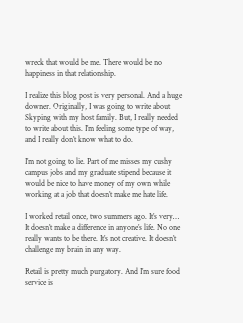wreck that would be me. There would be no happiness in that relationship.

I realize this blog post is very personal. And a huge downer. Originally, I was going to write about Skyping with my host family. But, I really needed to write about this. I’m feeling some type of way, and I really don’t know what to do.

I’m not going to lie. Part of me misses my cushy campus jobs and my graduate stipend because it would be nice to have money of my own while working at a job that doesn’t make me hate life.

I worked retail once, two summers ago. It’s very… It doesn’t make a difference in anyone’s life. No one really wants to be there. It’s not creative. It doesn’t challenge my brain in any way.

Retail is pretty much purgatory. And I’m sure food service is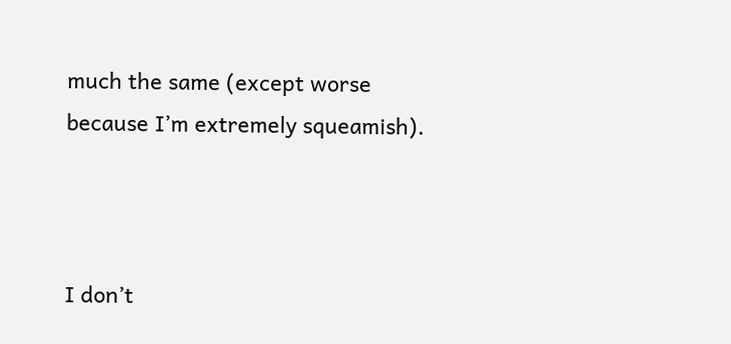much the same (except worse because I’m extremely squeamish).



I don’t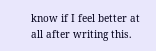know if I feel better at all after writing this.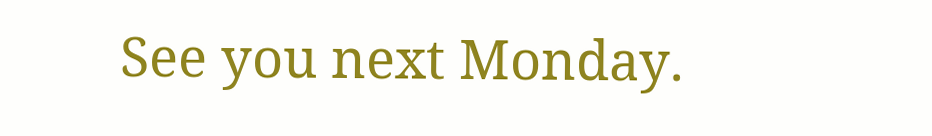See you next Monday.